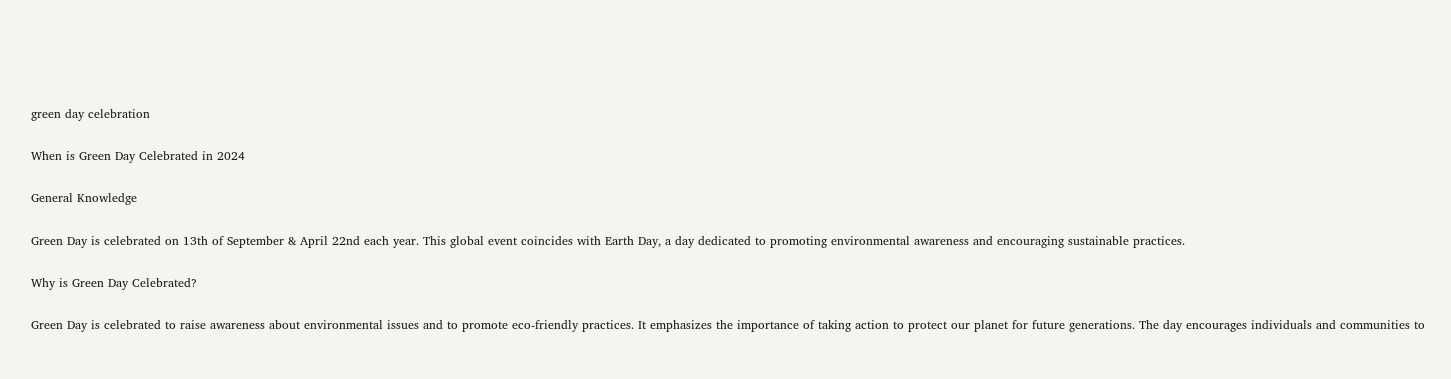green day celebration

When is Green Day Celebrated in 2024

General Knowledge

Green Day is celebrated on 13th of September & April 22nd each year. This global event coincides with Earth Day, a day dedicated to promoting environmental awareness and encouraging sustainable practices.

Why is Green Day Celebrated?

Green Day is celebrated to raise awareness about environmental issues and to promote eco-friendly practices. It emphasizes the importance of taking action to protect our planet for future generations. The day encourages individuals and communities to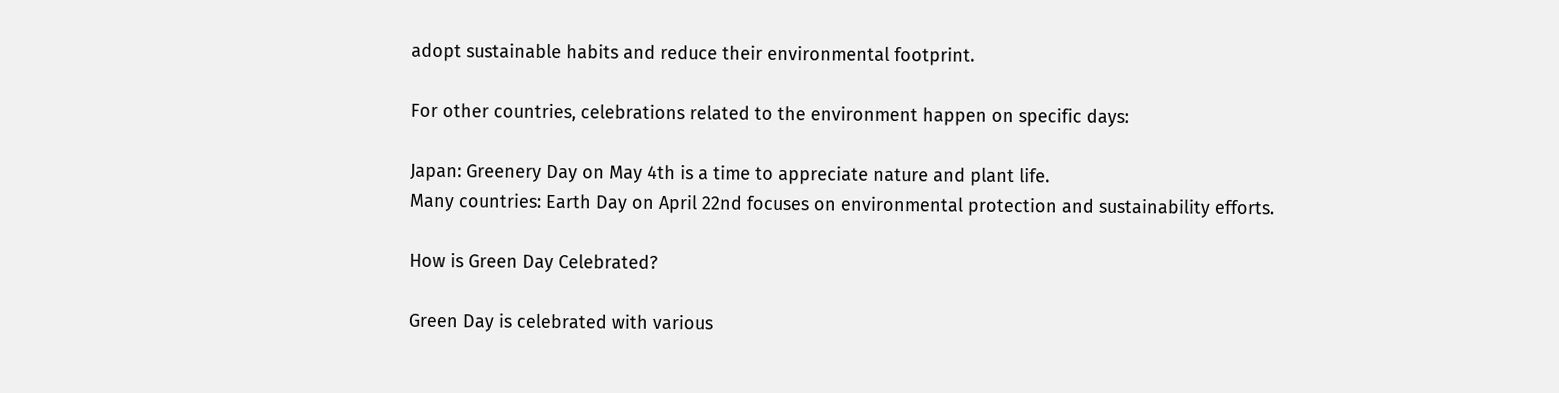adopt sustainable habits and reduce their environmental footprint.

For other countries, celebrations related to the environment happen on specific days:

Japan: Greenery Day on May 4th is a time to appreciate nature and plant life.
Many countries: Earth Day on April 22nd focuses on environmental protection and sustainability efforts.

How is Green Day Celebrated?

Green Day is celebrated with various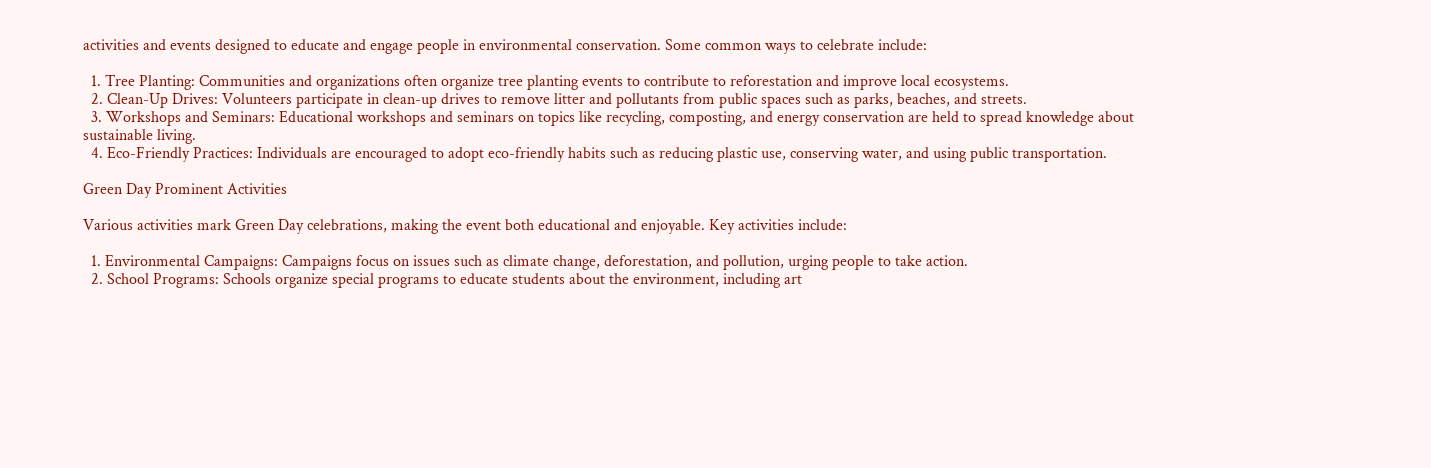activities and events designed to educate and engage people in environmental conservation. Some common ways to celebrate include:

  1. Tree Planting: Communities and organizations often organize tree planting events to contribute to reforestation and improve local ecosystems.
  2. Clean-Up Drives: Volunteers participate in clean-up drives to remove litter and pollutants from public spaces such as parks, beaches, and streets.
  3. Workshops and Seminars: Educational workshops and seminars on topics like recycling, composting, and energy conservation are held to spread knowledge about sustainable living.
  4. Eco-Friendly Practices: Individuals are encouraged to adopt eco-friendly habits such as reducing plastic use, conserving water, and using public transportation.

Green Day Prominent Activities

Various activities mark Green Day celebrations, making the event both educational and enjoyable. Key activities include:

  1. Environmental Campaigns: Campaigns focus on issues such as climate change, deforestation, and pollution, urging people to take action.
  2. School Programs: Schools organize special programs to educate students about the environment, including art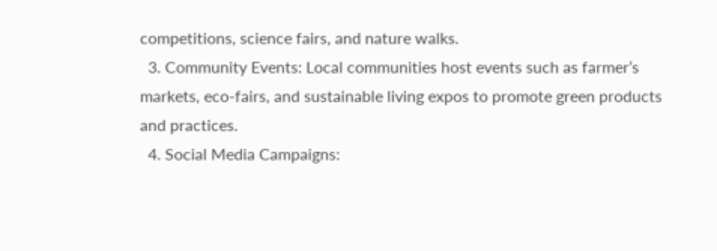competitions, science fairs, and nature walks.
  3. Community Events: Local communities host events such as farmer’s markets, eco-fairs, and sustainable living expos to promote green products and practices.
  4. Social Media Campaigns: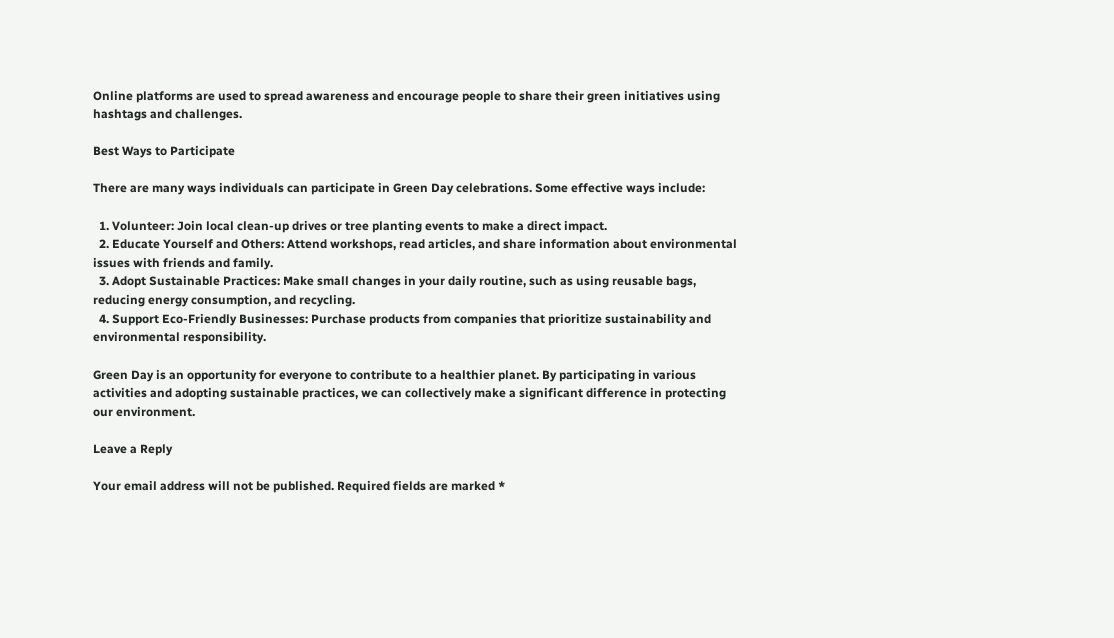Online platforms are used to spread awareness and encourage people to share their green initiatives using hashtags and challenges.

Best Ways to Participate

There are many ways individuals can participate in Green Day celebrations. Some effective ways include:

  1. Volunteer: Join local clean-up drives or tree planting events to make a direct impact.
  2. Educate Yourself and Others: Attend workshops, read articles, and share information about environmental issues with friends and family.
  3. Adopt Sustainable Practices: Make small changes in your daily routine, such as using reusable bags, reducing energy consumption, and recycling.
  4. Support Eco-Friendly Businesses: Purchase products from companies that prioritize sustainability and environmental responsibility.

Green Day is an opportunity for everyone to contribute to a healthier planet. By participating in various activities and adopting sustainable practices, we can collectively make a significant difference in protecting our environment.

Leave a Reply

Your email address will not be published. Required fields are marked *